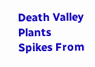Death Valley Plants
Spikes From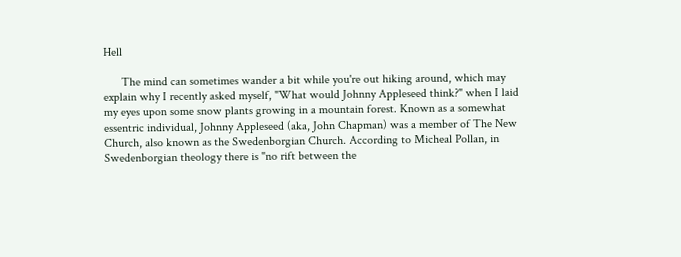Hell

      The mind can sometimes wander a bit while you're out hiking around, which may explain why I recently asked myself, "What would Johnny Appleseed think?" when I laid my eyes upon some snow plants growing in a mountain forest. Known as a somewhat essentric individual, Johnny Appleseed (aka, John Chapman) was a member of The New Church, also known as the Swedenborgian Church. According to Micheal Pollan, in Swedenborgian theology there is "no rift between the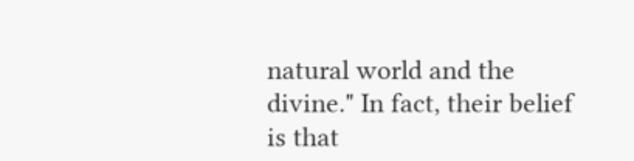natural world and the divine." In fact, their belief is that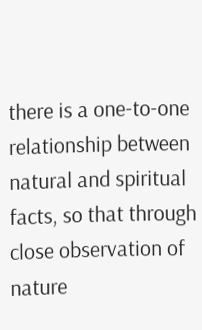there is a one-to-one relationship between natural and spiritual facts, so that through close observation of nature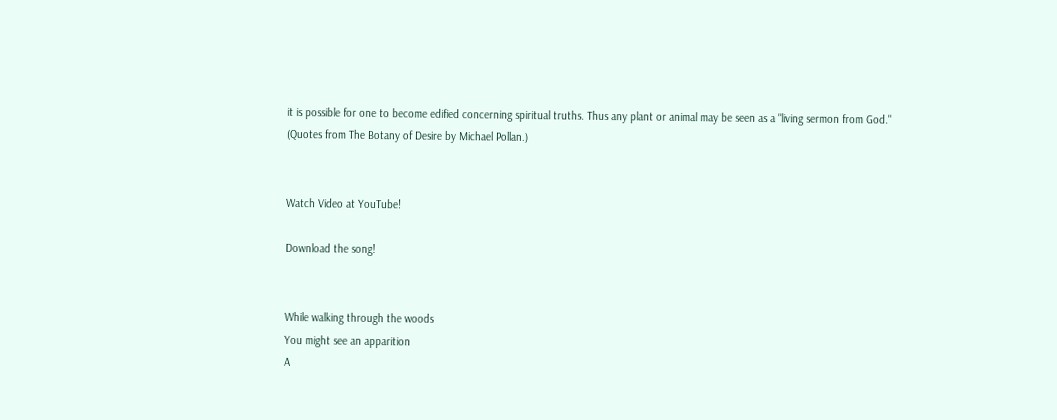it is possible for one to become edified concerning spiritual truths. Thus any plant or animal may be seen as a "living sermon from God." (Quotes from The Botany of Desire by Michael Pollan.)


Watch Video at YouTube!

Download the song!


While walking through the woods
You might see an apparition
A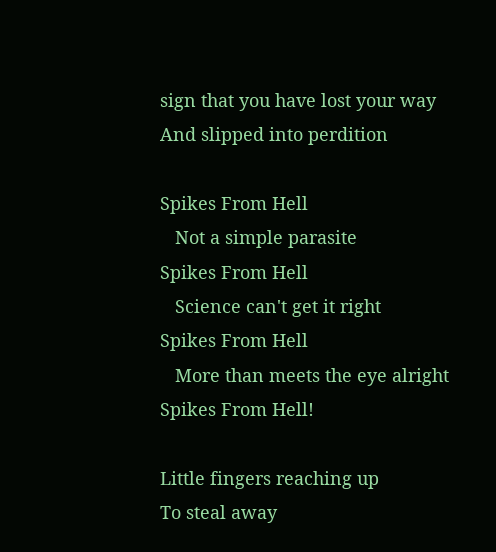sign that you have lost your way
And slipped into perdition

Spikes From Hell
   Not a simple parasite
Spikes From Hell
   Science can't get it right
Spikes From Hell
   More than meets the eye alright
Spikes From Hell!

Little fingers reaching up
To steal away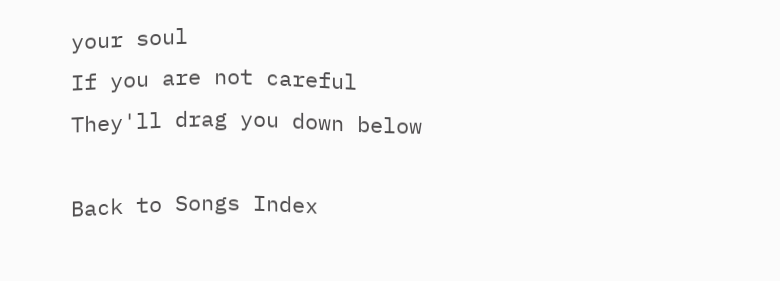your soul
If you are not careful
They'll drag you down below

Back to Songs Index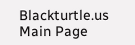Blackturtle.us Main Page